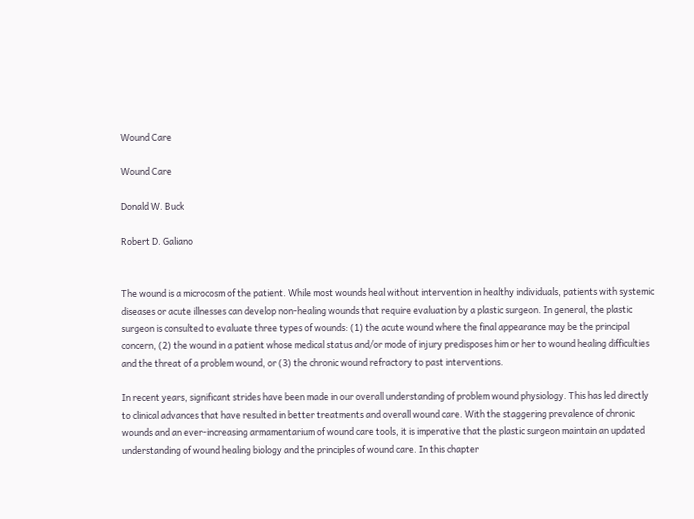Wound Care

Wound Care

Donald W. Buck

Robert D. Galiano


The wound is a microcosm of the patient. While most wounds heal without intervention in healthy individuals, patients with systemic diseases or acute illnesses can develop non-healing wounds that require evaluation by a plastic surgeon. In general, the plastic surgeon is consulted to evaluate three types of wounds: (1) the acute wound where the final appearance may be the principal concern, (2) the wound in a patient whose medical status and/or mode of injury predisposes him or her to wound healing difficulties and the threat of a problem wound, or (3) the chronic wound refractory to past interventions.

In recent years, significant strides have been made in our overall understanding of problem wound physiology. This has led directly to clinical advances that have resulted in better treatments and overall wound care. With the staggering prevalence of chronic wounds and an ever-increasing armamentarium of wound care tools, it is imperative that the plastic surgeon maintain an updated understanding of wound healing biology and the principles of wound care. In this chapter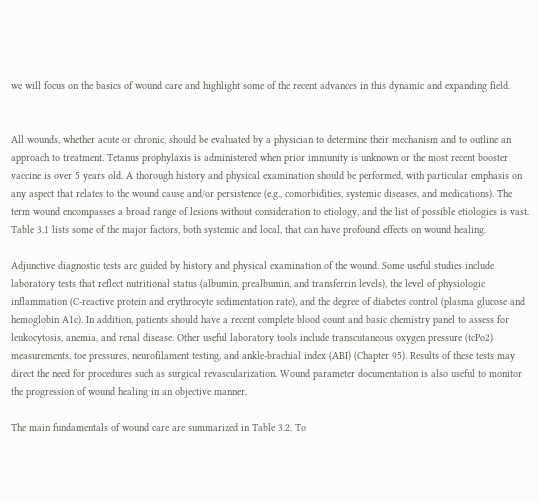we will focus on the basics of wound care and highlight some of the recent advances in this dynamic and expanding field.


All wounds, whether acute or chronic, should be evaluated by a physician to determine their mechanism and to outline an approach to treatment. Tetanus prophylaxis is administered when prior immunity is unknown or the most recent booster vaccine is over 5 years old. A thorough history and physical examination should be performed, with particular emphasis on any aspect that relates to the wound cause and/or persistence (e.g., comorbidities, systemic diseases, and medications). The term wound encompasses a broad range of lesions without consideration to etiology, and the list of possible etiologies is vast. Table 3.1 lists some of the major factors, both systemic and local, that can have profound effects on wound healing.

Adjunctive diagnostic tests are guided by history and physical examination of the wound. Some useful studies include laboratory tests that reflect nutritional status (albumin, prealbumin, and transferrin levels), the level of physiologic inflammation (C-reactive protein and erythrocyte sedimentation rate), and the degree of diabetes control (plasma glucose and hemoglobin A1c). In addition, patients should have a recent complete blood count and basic chemistry panel to assess for leukocytosis, anemia, and renal disease. Other useful laboratory tools include transcutaneous oxygen pressure (tcPo2) measurements, toe pressures, neurofilament testing, and ankle-brachial index (ABI) (Chapter 95). Results of these tests may direct the need for procedures such as surgical revascularization. Wound parameter documentation is also useful to monitor the progression of wound healing in an objective manner.

The main fundamentals of wound care are summarized in Table 3.2. To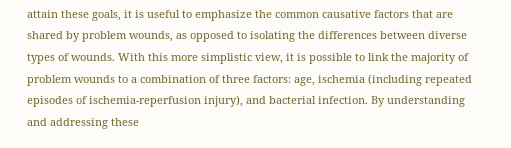attain these goals, it is useful to emphasize the common causative factors that are shared by problem wounds, as opposed to isolating the differences between diverse types of wounds. With this more simplistic view, it is possible to link the majority of problem wounds to a combination of three factors: age, ischemia (including repeated episodes of ischemia-reperfusion injury), and bacterial infection. By understanding and addressing these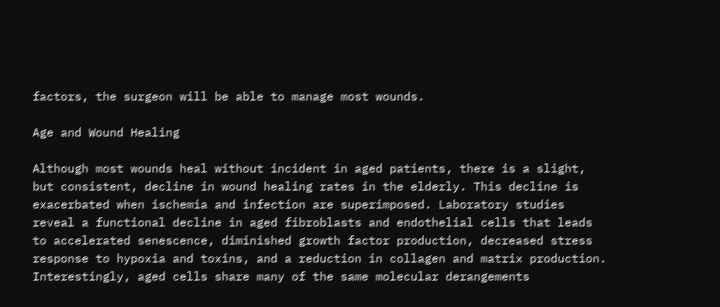factors, the surgeon will be able to manage most wounds.

Age and Wound Healing

Although most wounds heal without incident in aged patients, there is a slight, but consistent, decline in wound healing rates in the elderly. This decline is exacerbated when ischemia and infection are superimposed. Laboratory studies reveal a functional decline in aged fibroblasts and endothelial cells that leads to accelerated senescence, diminished growth factor production, decreased stress response to hypoxia and toxins, and a reduction in collagen and matrix production. Interestingly, aged cells share many of the same molecular derangements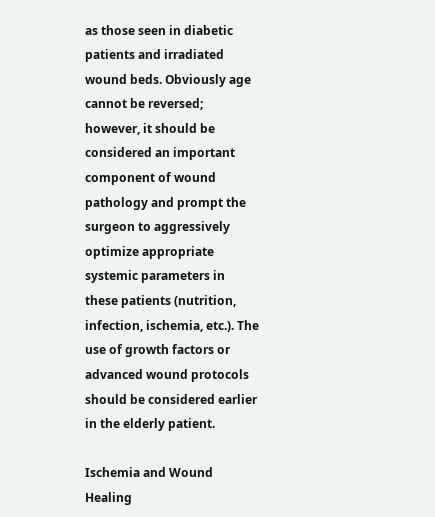as those seen in diabetic patients and irradiated wound beds. Obviously age cannot be reversed; however, it should be considered an important component of wound pathology and prompt the surgeon to aggressively optimize appropriate systemic parameters in these patients (nutrition, infection, ischemia, etc.). The use of growth factors or advanced wound protocols should be considered earlier in the elderly patient.

Ischemia and Wound Healing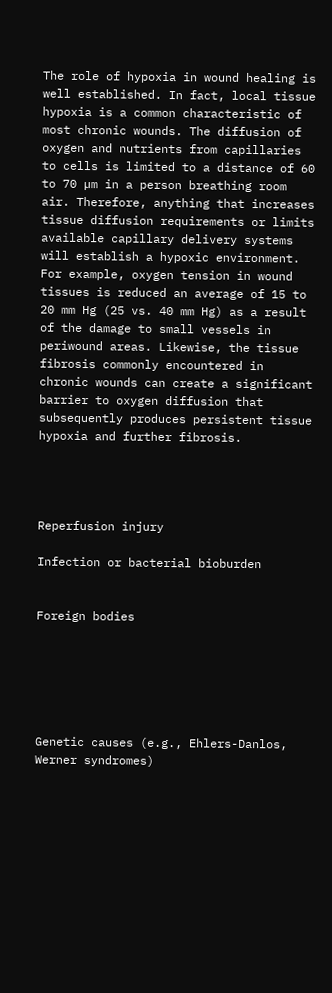The role of hypoxia in wound healing is well established. In fact, local tissue hypoxia is a common characteristic of most chronic wounds. The diffusion of oxygen and nutrients from capillaries to cells is limited to a distance of 60 to 70 µm in a person breathing room air. Therefore, anything that increases tissue diffusion requirements or limits available capillary delivery systems will establish a hypoxic environment. For example, oxygen tension in wound tissues is reduced an average of 15 to 20 mm Hg (25 vs. 40 mm Hg) as a result of the damage to small vessels in periwound areas. Likewise, the tissue fibrosis commonly encountered in chronic wounds can create a significant barrier to oxygen diffusion that subsequently produces persistent tissue hypoxia and further fibrosis.




Reperfusion injury

Infection or bacterial bioburden


Foreign bodies






Genetic causes (e.g., Ehlers-Danlos, Werner syndromes)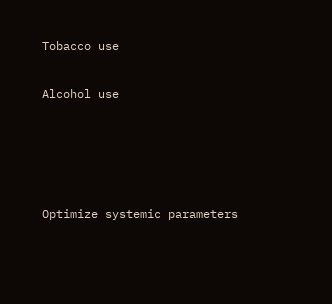Tobacco use

Alcohol use




Optimize systemic parameters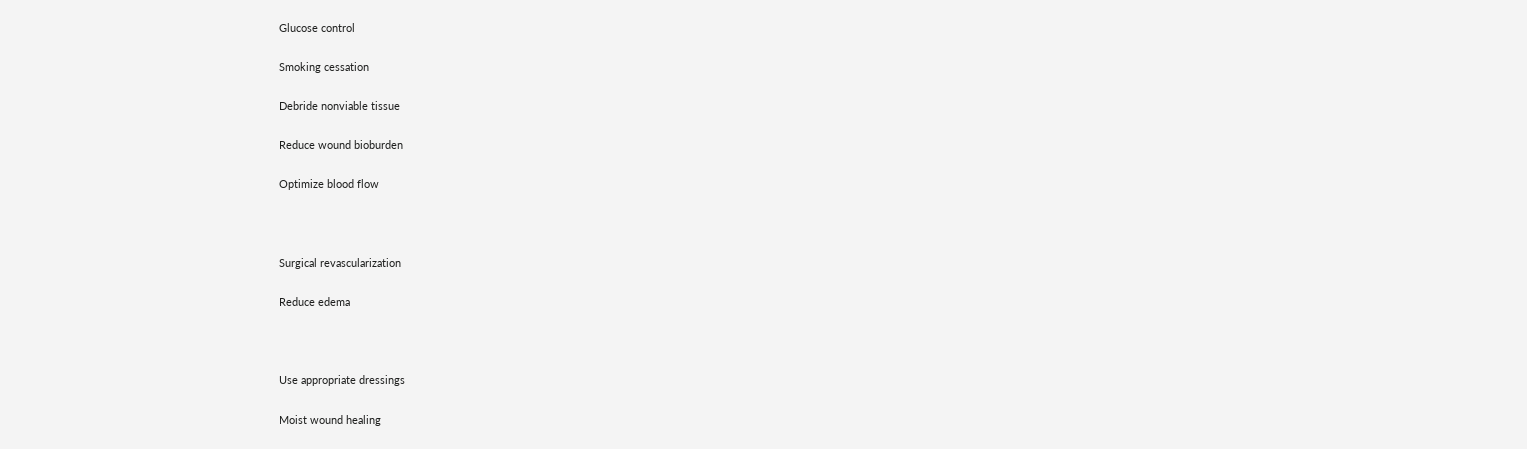Glucose control

Smoking cessation

Debride nonviable tissue

Reduce wound bioburden

Optimize blood flow



Surgical revascularization

Reduce edema



Use appropriate dressings

Moist wound healing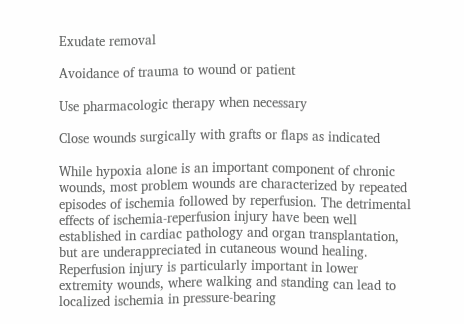Exudate removal

Avoidance of trauma to wound or patient

Use pharmacologic therapy when necessary

Close wounds surgically with grafts or flaps as indicated

While hypoxia alone is an important component of chronic wounds, most problem wounds are characterized by repeated episodes of ischemia followed by reperfusion. The detrimental effects of ischemia-reperfusion injury have been well established in cardiac pathology and organ transplantation, but are underappreciated in cutaneous wound healing. Reperfusion injury is particularly important in lower extremity wounds, where walking and standing can lead to localized ischemia in pressure-bearing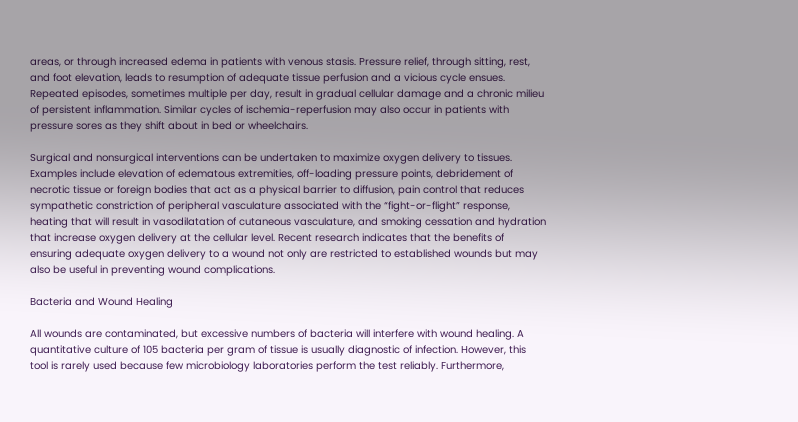areas, or through increased edema in patients with venous stasis. Pressure relief, through sitting, rest, and foot elevation, leads to resumption of adequate tissue perfusion and a vicious cycle ensues. Repeated episodes, sometimes multiple per day, result in gradual cellular damage and a chronic milieu of persistent inflammation. Similar cycles of ischemia-reperfusion may also occur in patients with pressure sores as they shift about in bed or wheelchairs.

Surgical and nonsurgical interventions can be undertaken to maximize oxygen delivery to tissues. Examples include elevation of edematous extremities, off-loading pressure points, debridement of necrotic tissue or foreign bodies that act as a physical barrier to diffusion, pain control that reduces sympathetic constriction of peripheral vasculature associated with the “fight-or-flight” response, heating that will result in vasodilatation of cutaneous vasculature, and smoking cessation and hydration that increase oxygen delivery at the cellular level. Recent research indicates that the benefits of ensuring adequate oxygen delivery to a wound not only are restricted to established wounds but may also be useful in preventing wound complications.

Bacteria and Wound Healing

All wounds are contaminated, but excessive numbers of bacteria will interfere with wound healing. A quantitative culture of 105 bacteria per gram of tissue is usually diagnostic of infection. However, this tool is rarely used because few microbiology laboratories perform the test reliably. Furthermore,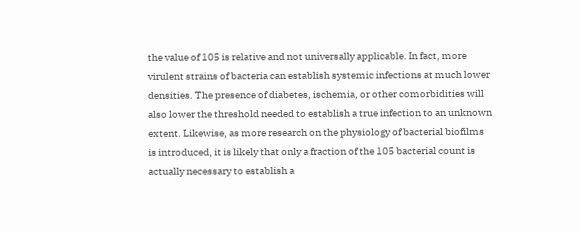the value of 105 is relative and not universally applicable. In fact, more virulent strains of bacteria can establish systemic infections at much lower densities. The presence of diabetes, ischemia, or other comorbidities will also lower the threshold needed to establish a true infection to an unknown extent. Likewise, as more research on the physiology of bacterial biofilms is introduced, it is likely that only a fraction of the 105 bacterial count is actually necessary to establish a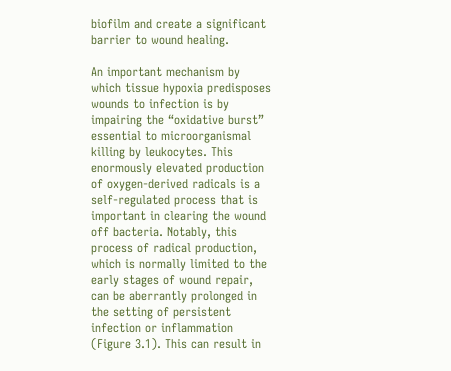biofilm and create a significant barrier to wound healing.

An important mechanism by which tissue hypoxia predisposes wounds to infection is by impairing the “oxidative burst” essential to microorganismal killing by leukocytes. This enormously elevated production of oxygen-derived radicals is a self-regulated process that is important in clearing the wound off bacteria. Notably, this process of radical production, which is normally limited to the early stages of wound repair, can be aberrantly prolonged in the setting of persistent infection or inflammation (Figure 3.1). This can result in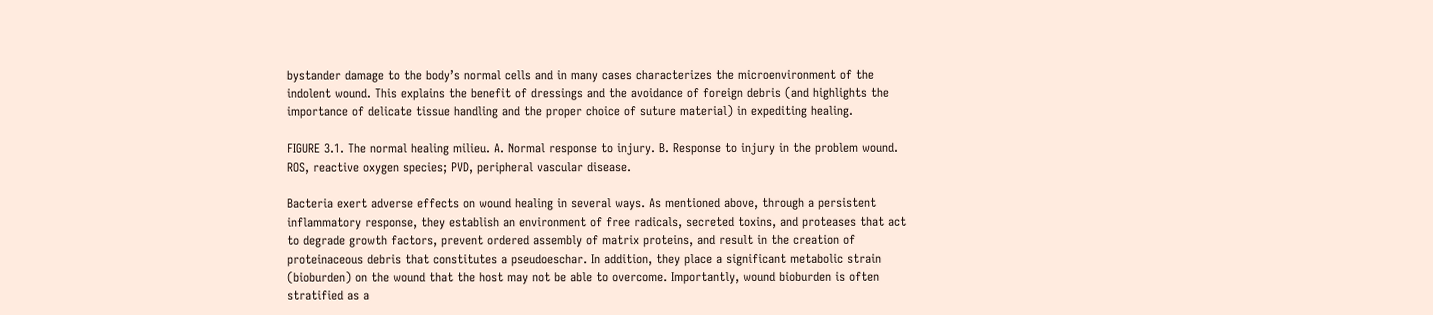bystander damage to the body’s normal cells and in many cases characterizes the microenvironment of the indolent wound. This explains the benefit of dressings and the avoidance of foreign debris (and highlights the importance of delicate tissue handling and the proper choice of suture material) in expediting healing.

FIGURE 3.1. The normal healing milieu. A. Normal response to injury. B. Response to injury in the problem wound. ROS, reactive oxygen species; PVD, peripheral vascular disease.

Bacteria exert adverse effects on wound healing in several ways. As mentioned above, through a persistent inflammatory response, they establish an environment of free radicals, secreted toxins, and proteases that act to degrade growth factors, prevent ordered assembly of matrix proteins, and result in the creation of proteinaceous debris that constitutes a pseudoeschar. In addition, they place a significant metabolic strain (bioburden) on the wound that the host may not be able to overcome. Importantly, wound bioburden is often stratified as a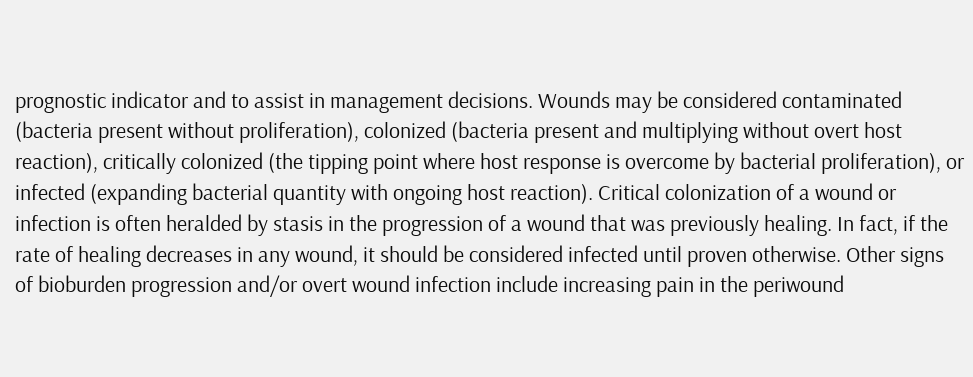prognostic indicator and to assist in management decisions. Wounds may be considered contaminated (bacteria present without proliferation), colonized (bacteria present and multiplying without overt host reaction), critically colonized (the tipping point where host response is overcome by bacterial proliferation), or infected (expanding bacterial quantity with ongoing host reaction). Critical colonization of a wound or infection is often heralded by stasis in the progression of a wound that was previously healing. In fact, if the rate of healing decreases in any wound, it should be considered infected until proven otherwise. Other signs of bioburden progression and/or overt wound infection include increasing pain in the periwound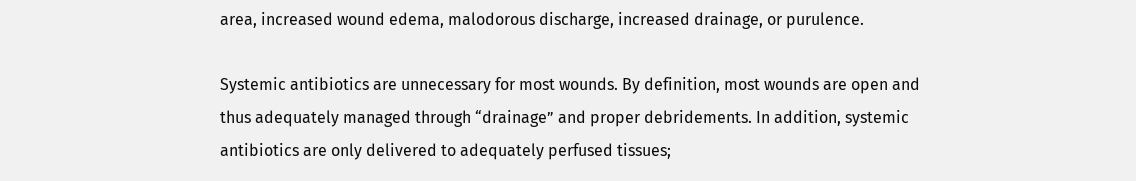area, increased wound edema, malodorous discharge, increased drainage, or purulence.

Systemic antibiotics are unnecessary for most wounds. By definition, most wounds are open and thus adequately managed through “drainage” and proper debridements. In addition, systemic antibiotics are only delivered to adequately perfused tissues;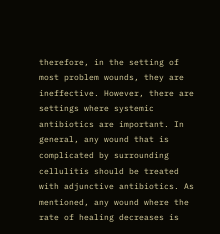therefore, in the setting of most problem wounds, they are ineffective. However, there are settings where systemic antibiotics are important. In general, any wound that is complicated by surrounding cellulitis should be treated with adjunctive antibiotics. As mentioned, any wound where the rate of healing decreases is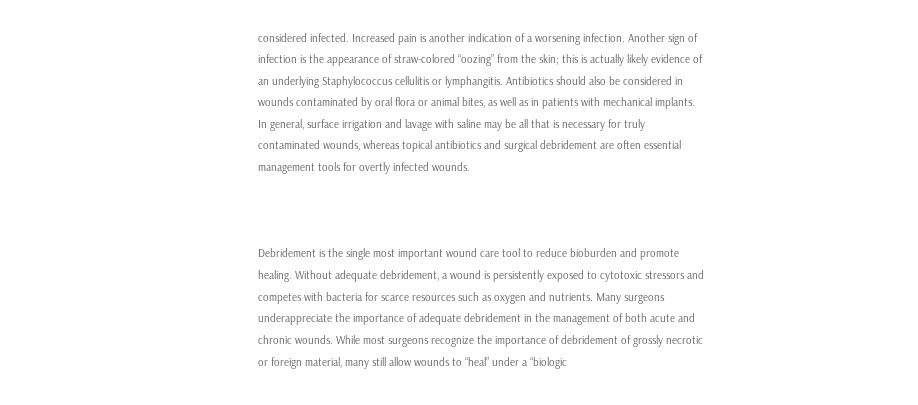considered infected. Increased pain is another indication of a worsening infection. Another sign of infection is the appearance of straw-colored “oozing” from the skin; this is actually likely evidence of an underlying Staphylococcus cellulitis or lymphangitis. Antibiotics should also be considered in wounds contaminated by oral flora or animal bites, as well as in patients with mechanical implants. In general, surface irrigation and lavage with saline may be all that is necessary for truly contaminated wounds, whereas topical antibiotics and surgical debridement are often essential management tools for overtly infected wounds.



Debridement is the single most important wound care tool to reduce bioburden and promote healing. Without adequate debridement, a wound is persistently exposed to cytotoxic stressors and competes with bacteria for scarce resources such as oxygen and nutrients. Many surgeons underappreciate the importance of adequate debridement in the management of both acute and chronic wounds. While most surgeons recognize the importance of debridement of grossly necrotic or foreign material, many still allow wounds to “heal” under a “biologic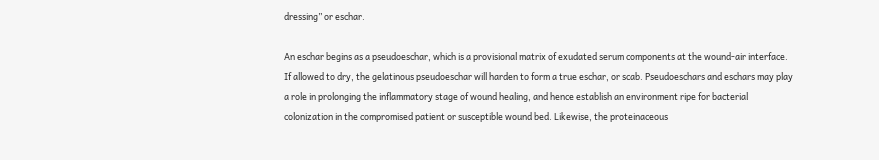dressing” or eschar.

An eschar begins as a pseudoeschar, which is a provisional matrix of exudated serum components at the wound-air interface. If allowed to dry, the gelatinous pseudoeschar will harden to form a true eschar, or scab. Pseudoeschars and eschars may play a role in prolonging the inflammatory stage of wound healing, and hence establish an environment ripe for bacterial colonization in the compromised patient or susceptible wound bed. Likewise, the proteinaceous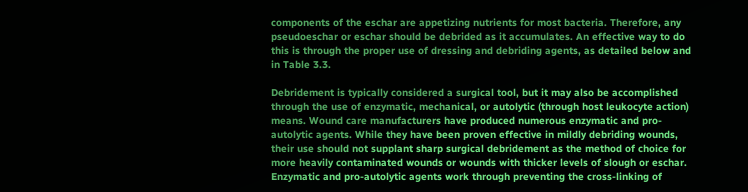components of the eschar are appetizing nutrients for most bacteria. Therefore, any pseudoeschar or eschar should be debrided as it accumulates. An effective way to do this is through the proper use of dressing and debriding agents, as detailed below and in Table 3.3.

Debridement is typically considered a surgical tool, but it may also be accomplished through the use of enzymatic, mechanical, or autolytic (through host leukocyte action) means. Wound care manufacturers have produced numerous enzymatic and pro-autolytic agents. While they have been proven effective in mildly debriding wounds, their use should not supplant sharp surgical debridement as the method of choice for more heavily contaminated wounds or wounds with thicker levels of slough or eschar. Enzymatic and pro-autolytic agents work through preventing the cross-linking of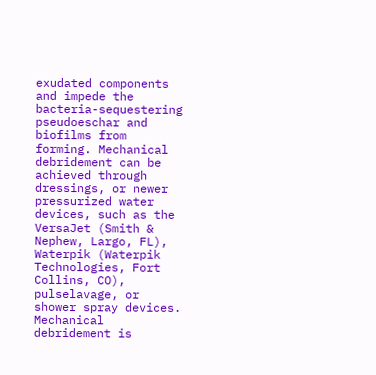exudated components and impede the bacteria-sequestering pseudoeschar and biofilms from forming. Mechanical debridement can be achieved through dressings, or newer pressurized water devices, such as the VersaJet (Smith & Nephew, Largo, FL), Waterpik (Waterpik Technologies, Fort Collins, CO), pulselavage, or shower spray devices. Mechanical debridement is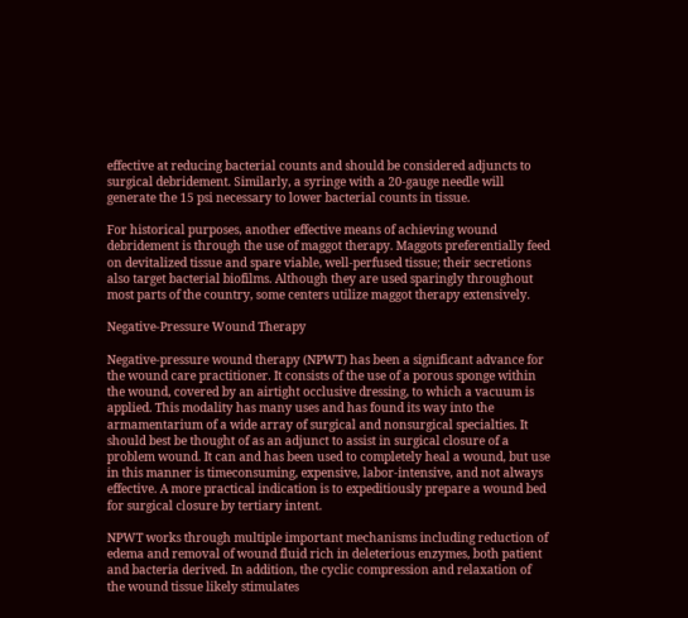effective at reducing bacterial counts and should be considered adjuncts to surgical debridement. Similarly, a syringe with a 20-gauge needle will generate the 15 psi necessary to lower bacterial counts in tissue.

For historical purposes, another effective means of achieving wound debridement is through the use of maggot therapy. Maggots preferentially feed on devitalized tissue and spare viable, well-perfused tissue; their secretions also target bacterial biofilms. Although they are used sparingly throughout most parts of the country, some centers utilize maggot therapy extensively.

Negative-Pressure Wound Therapy

Negative-pressure wound therapy (NPWT) has been a significant advance for the wound care practitioner. It consists of the use of a porous sponge within the wound, covered by an airtight occlusive dressing, to which a vacuum is applied. This modality has many uses and has found its way into the armamentarium of a wide array of surgical and nonsurgical specialties. It should best be thought of as an adjunct to assist in surgical closure of a problem wound. It can and has been used to completely heal a wound, but use in this manner is timeconsuming, expensive, labor-intensive, and not always effective. A more practical indication is to expeditiously prepare a wound bed for surgical closure by tertiary intent.

NPWT works through multiple important mechanisms including reduction of edema and removal of wound fluid rich in deleterious enzymes, both patient and bacteria derived. In addition, the cyclic compression and relaxation of the wound tissue likely stimulates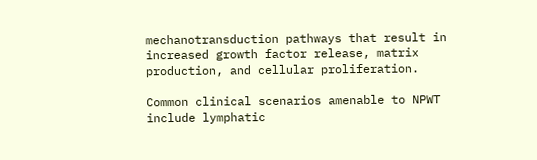mechanotransduction pathways that result in increased growth factor release, matrix production, and cellular proliferation.

Common clinical scenarios amenable to NPWT include lymphatic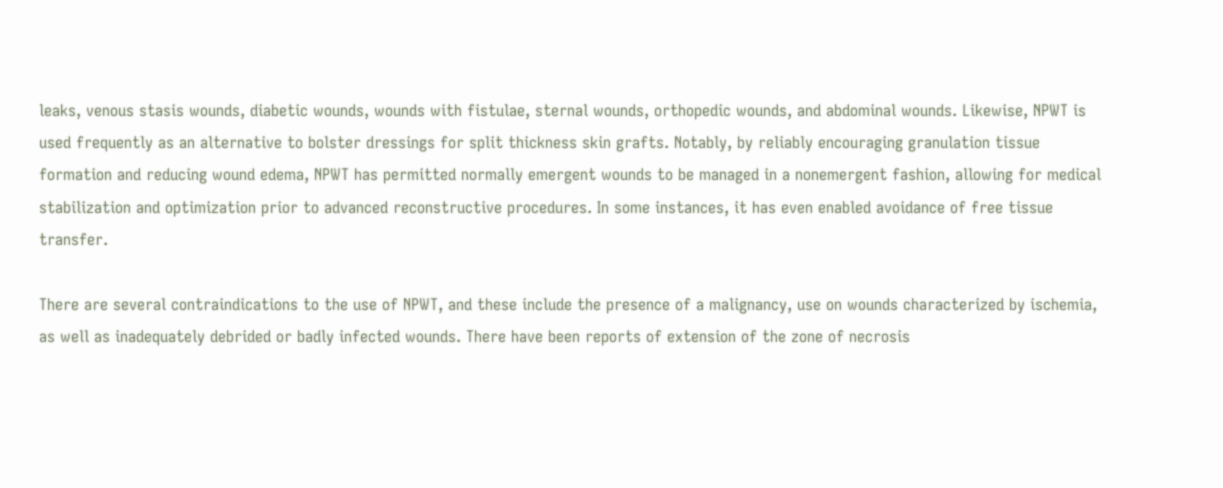leaks, venous stasis wounds, diabetic wounds, wounds with fistulae, sternal wounds, orthopedic wounds, and abdominal wounds. Likewise, NPWT is used frequently as an alternative to bolster dressings for split thickness skin grafts. Notably, by reliably encouraging granulation tissue formation and reducing wound edema, NPWT has permitted normally emergent wounds to be managed in a nonemergent fashion, allowing for medical stabilization and optimization prior to advanced reconstructive procedures. In some instances, it has even enabled avoidance of free tissue transfer.

There are several contraindications to the use of NPWT, and these include the presence of a malignancy, use on wounds characterized by ischemia, as well as inadequately debrided or badly infected wounds. There have been reports of extension of the zone of necrosis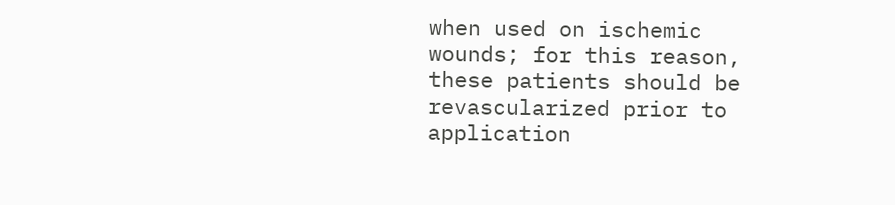when used on ischemic wounds; for this reason, these patients should be revascularized prior to application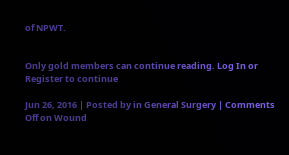of NPWT.


Only gold members can continue reading. Log In or Register to continue

Jun 26, 2016 | Posted by in General Surgery | Comments Off on Wound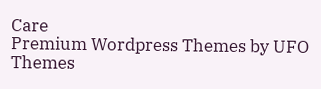Care
Premium Wordpress Themes by UFO Themes